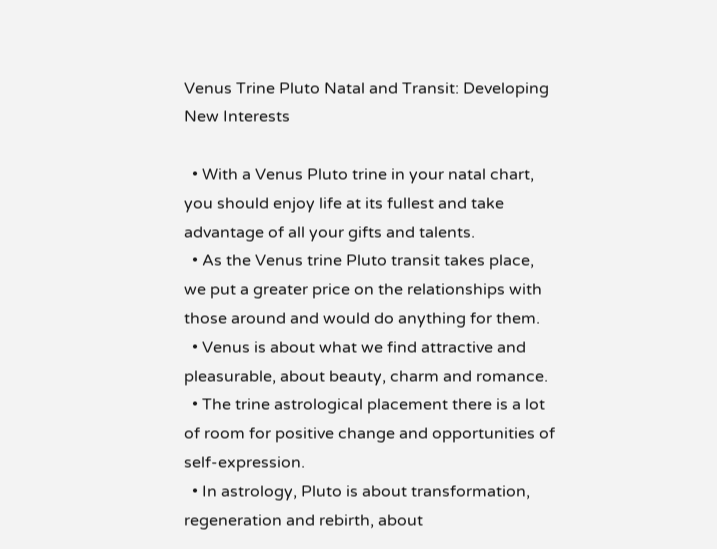Venus Trine Pluto Natal and Transit: Developing New Interests

  • With a Venus Pluto trine in your natal chart, you should enjoy life at its fullest and take advantage of all your gifts and talents.
  • As the Venus trine Pluto transit takes place, we put a greater price on the relationships with those around and would do anything for them.
  • Venus is about what we find attractive and pleasurable, about beauty, charm and romance.
  • The trine astrological placement there is a lot of room for positive change and opportunities of self-expression.
  • In astrology, Pluto is about transformation, regeneration and rebirth, about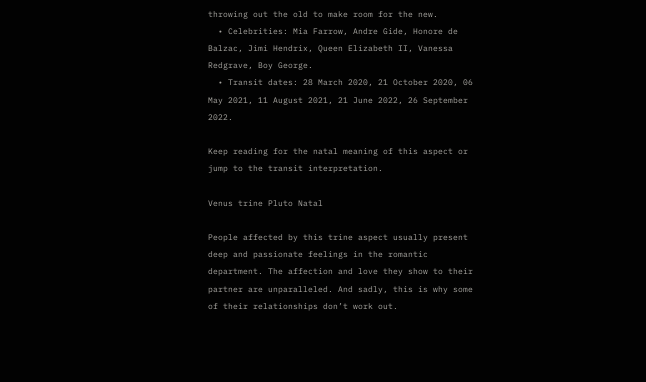throwing out the old to make room for the new.
  • Celebrities: Mia Farrow, Andre Gide, Honore de Balzac, Jimi Hendrix, Queen Elizabeth II, Vanessa Redgrave, Boy George.
  • Transit dates: 28 March 2020, 21 October 2020, 06 May 2021, 11 August 2021, 21 June 2022, 26 September 2022.

Keep reading for the natal meaning of this aspect or jump to the transit interpretation.

Venus trine Pluto Natal

People affected by this trine aspect usually present deep and passionate feelings in the romantic department. The affection and love they show to their partner are unparalleled. And sadly, this is why some of their relationships don’t work out.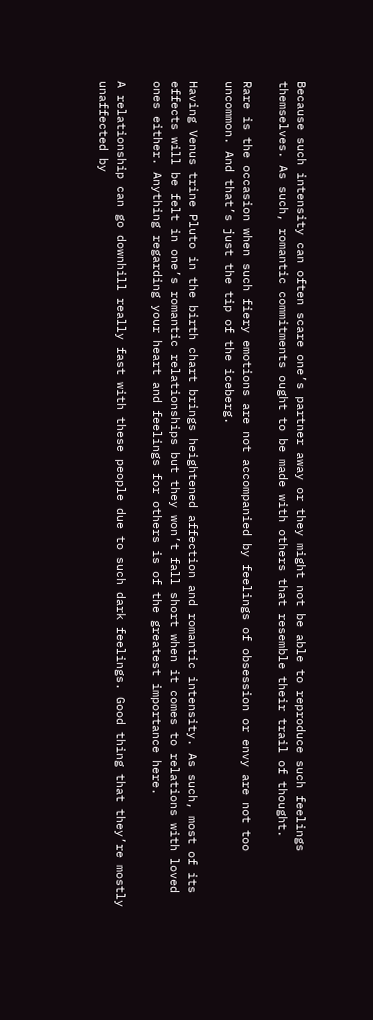Because such intensity can often scare one’s partner away or they might not be able to reproduce such feelings themselves. As such, romantic commitments ought to be made with others that resemble their trail of thought.

Rare is the occasion when such fiery emotions are not accompanied by feelings of obsession or envy are not too uncommon. And that’s just the tip of the iceberg.

Having Venus trine Pluto in the birth chart brings heightened affection and romantic intensity. As such, most of its effects will be felt in one’s romantic relationships but they won’t fall short when it comes to relations with loved ones either. Anything regarding your heart and feelings for others is of the greatest importance here.

A relationship can go downhill really fast with these people due to such dark feelings. Good thing that they’re mostly unaffected by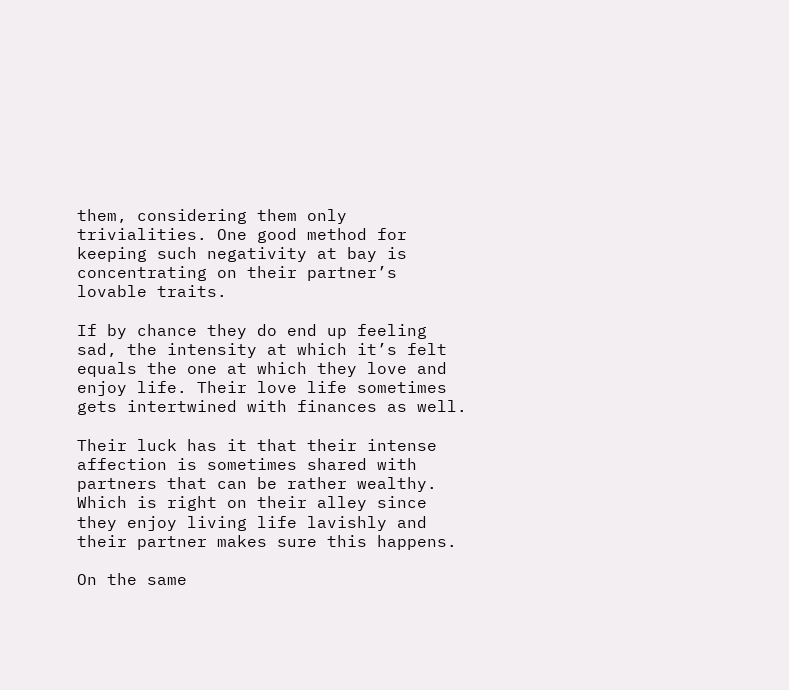them, considering them only trivialities. One good method for keeping such negativity at bay is concentrating on their partner’s lovable traits.

If by chance they do end up feeling sad, the intensity at which it’s felt equals the one at which they love and enjoy life. Their love life sometimes gets intertwined with finances as well.

Their luck has it that their intense affection is sometimes shared with partners that can be rather wealthy. Which is right on their alley since they enjoy living life lavishly and their partner makes sure this happens.

On the same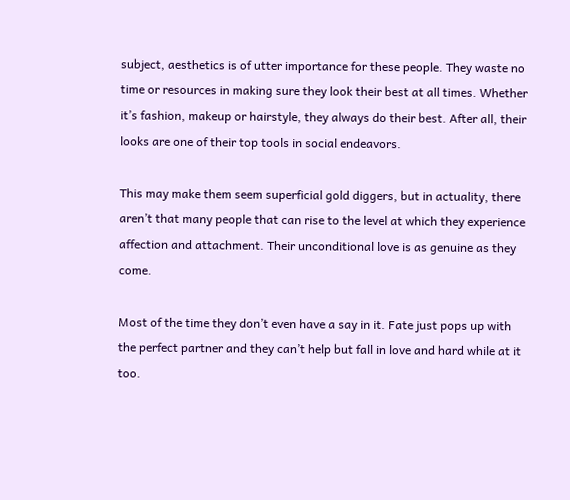subject, aesthetics is of utter importance for these people. They waste no time or resources in making sure they look their best at all times. Whether it’s fashion, makeup or hairstyle, they always do their best. After all, their looks are one of their top tools in social endeavors.

This may make them seem superficial gold diggers, but in actuality, there aren’t that many people that can rise to the level at which they experience affection and attachment. Their unconditional love is as genuine as they come.

Most of the time they don’t even have a say in it. Fate just pops up with the perfect partner and they can’t help but fall in love and hard while at it too.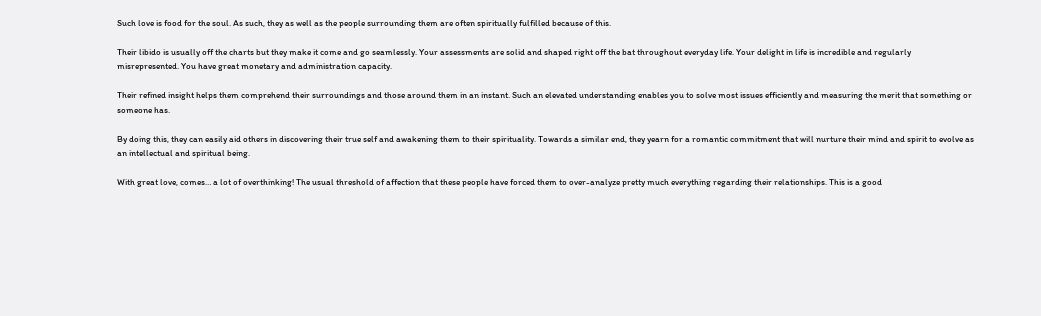Such love is food for the soul. As such, they as well as the people surrounding them are often spiritually fulfilled because of this.

Their libido is usually off the charts but they make it come and go seamlessly. Your assessments are solid and shaped right off the bat throughout everyday life. Your delight in life is incredible and regularly misrepresented. You have great monetary and administration capacity.

Their refined insight helps them comprehend their surroundings and those around them in an instant. Such an elevated understanding enables you to solve most issues efficiently and measuring the merit that something or someone has.

By doing this, they can easily aid others in discovering their true self and awakening them to their spirituality. Towards a similar end, they yearn for a romantic commitment that will nurture their mind and spirit to evolve as an intellectual and spiritual being.

With great love, comes… a lot of overthinking! The usual threshold of affection that these people have forced them to over-analyze pretty much everything regarding their relationships. This is a good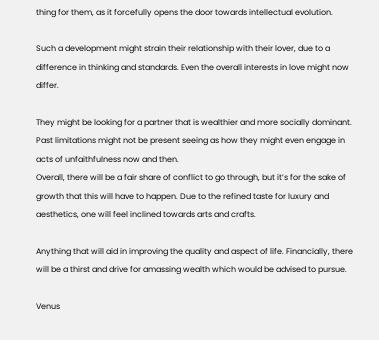thing for them, as it forcefully opens the door towards intellectual evolution.

Such a development might strain their relationship with their lover, due to a difference in thinking and standards. Even the overall interests in love might now differ.

They might be looking for a partner that is wealthier and more socially dominant. Past limitations might not be present seeing as how they might even engage in acts of unfaithfulness now and then.
Overall, there will be a fair share of conflict to go through, but it’s for the sake of growth that this will have to happen. Due to the refined taste for luxury and aesthetics, one will feel inclined towards arts and crafts.

Anything that will aid in improving the quality and aspect of life. Financially, there will be a thirst and drive for amassing wealth which would be advised to pursue.

Venus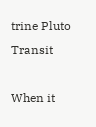trine Pluto Transit

When it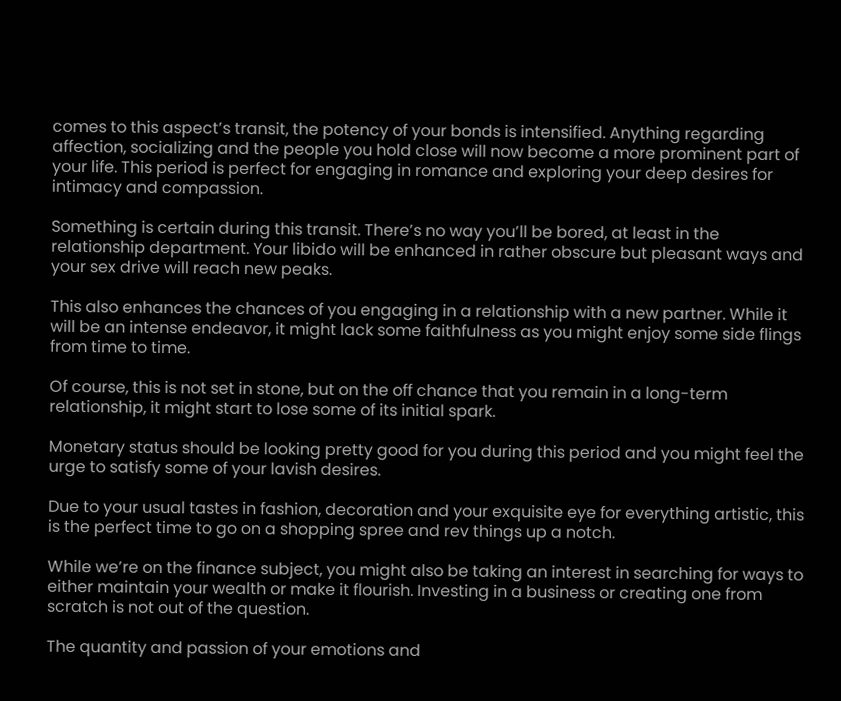comes to this aspect’s transit, the potency of your bonds is intensified. Anything regarding affection, socializing and the people you hold close will now become a more prominent part of your life. This period is perfect for engaging in romance and exploring your deep desires for intimacy and compassion.

Something is certain during this transit. There’s no way you’ll be bored, at least in the relationship department. Your libido will be enhanced in rather obscure but pleasant ways and your sex drive will reach new peaks.

This also enhances the chances of you engaging in a relationship with a new partner. While it will be an intense endeavor, it might lack some faithfulness as you might enjoy some side flings from time to time.

Of course, this is not set in stone, but on the off chance that you remain in a long-term relationship, it might start to lose some of its initial spark.

Monetary status should be looking pretty good for you during this period and you might feel the urge to satisfy some of your lavish desires.

Due to your usual tastes in fashion, decoration and your exquisite eye for everything artistic, this is the perfect time to go on a shopping spree and rev things up a notch.

While we’re on the finance subject, you might also be taking an interest in searching for ways to either maintain your wealth or make it flourish. Investing in a business or creating one from scratch is not out of the question.

The quantity and passion of your emotions and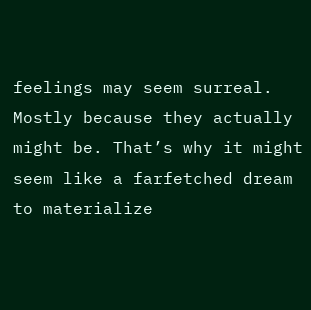feelings may seem surreal. Mostly because they actually might be. That’s why it might seem like a farfetched dream to materialize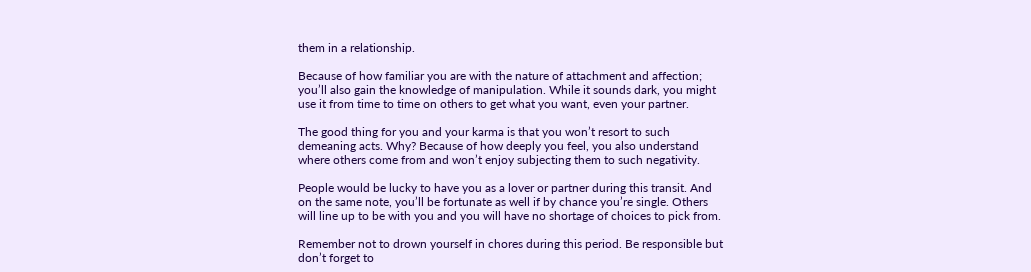them in a relationship.

Because of how familiar you are with the nature of attachment and affection; you’ll also gain the knowledge of manipulation. While it sounds dark, you might use it from time to time on others to get what you want, even your partner.

The good thing for you and your karma is that you won’t resort to such demeaning acts. Why? Because of how deeply you feel, you also understand where others come from and won’t enjoy subjecting them to such negativity.

People would be lucky to have you as a lover or partner during this transit. And on the same note, you’ll be fortunate as well if by chance you’re single. Others will line up to be with you and you will have no shortage of choices to pick from.

Remember not to drown yourself in chores during this period. Be responsible but don’t forget to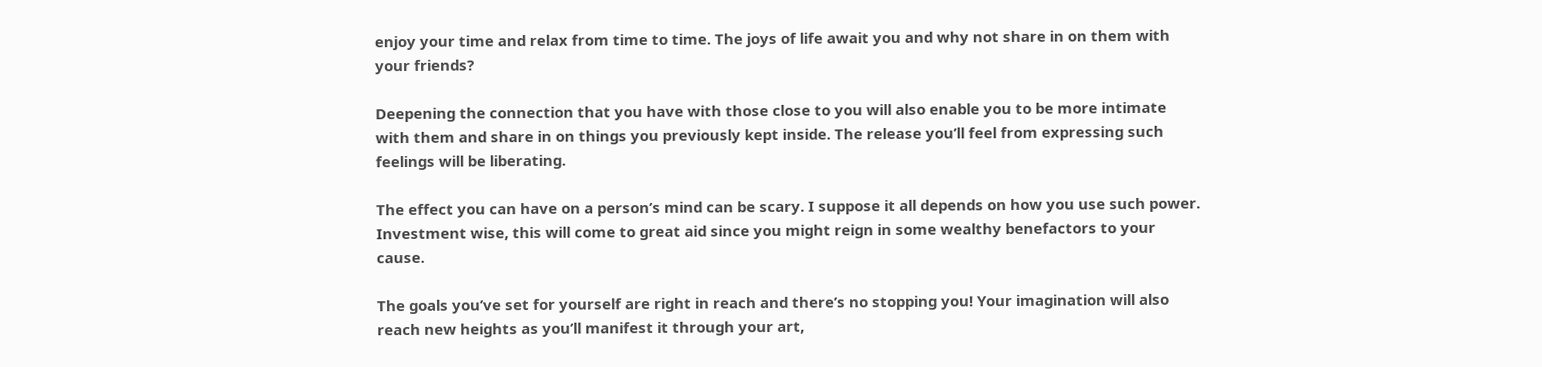enjoy your time and relax from time to time. The joys of life await you and why not share in on them with your friends?

Deepening the connection that you have with those close to you will also enable you to be more intimate with them and share in on things you previously kept inside. The release you’ll feel from expressing such feelings will be liberating.

The effect you can have on a person’s mind can be scary. I suppose it all depends on how you use such power. Investment wise, this will come to great aid since you might reign in some wealthy benefactors to your cause.

The goals you’ve set for yourself are right in reach and there’s no stopping you! Your imagination will also reach new heights as you’ll manifest it through your art,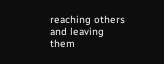reaching others and leaving them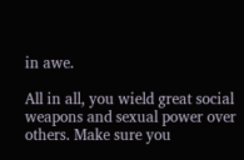in awe.

All in all, you wield great social weapons and sexual power over others. Make sure you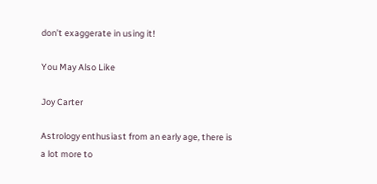don’t exaggerate in using it!

You May Also Like

Joy Carter

Astrology enthusiast from an early age, there is a lot more to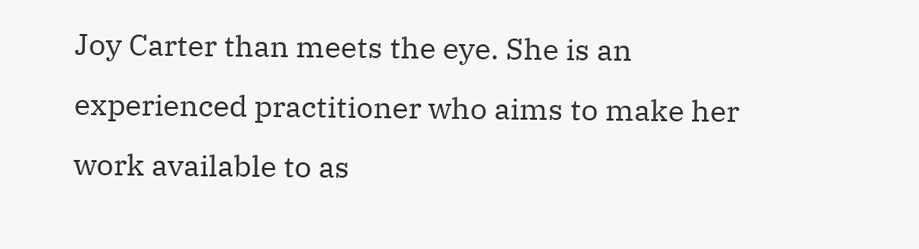Joy Carter than meets the eye. She is an experienced practitioner who aims to make her work available to as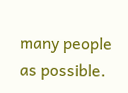many people as possible.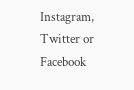Instagram, Twitter or Facebook